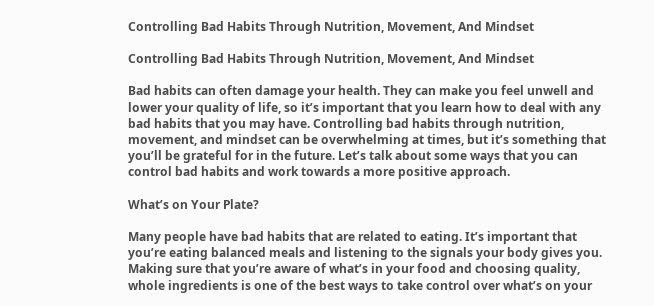Controlling Bad Habits Through Nutrition, Movement, And Mindset

Controlling Bad Habits Through Nutrition, Movement, And Mindset

Bad habits can often damage your health. They can make you feel unwell and lower your quality of life, so it’s important that you learn how to deal with any bad habits that you may have. Controlling bad habits through nutrition, movement, and mindset can be overwhelming at times, but it’s something that you’ll be grateful for in the future. Let’s talk about some ways that you can control bad habits and work towards a more positive approach.

What’s on Your Plate?

Many people have bad habits that are related to eating. It’s important that you’re eating balanced meals and listening to the signals your body gives you. Making sure that you’re aware of what’s in your food and choosing quality, whole ingredients is one of the best ways to take control over what’s on your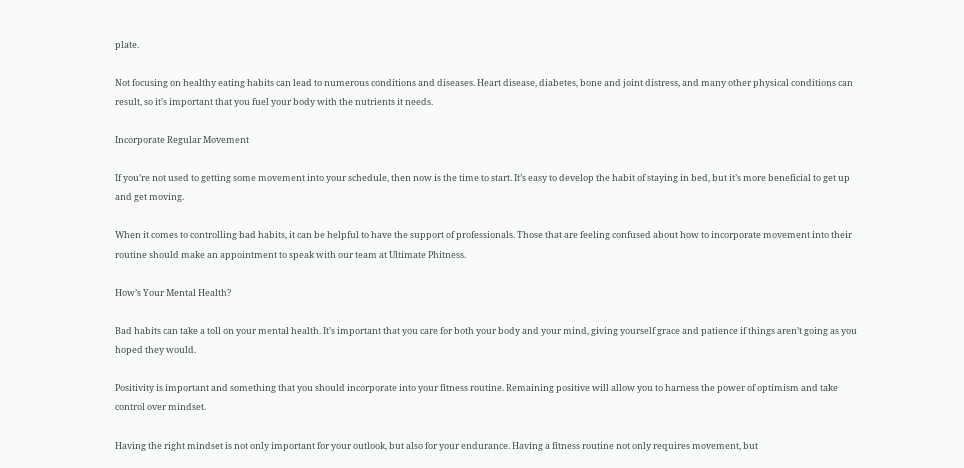plate.

Not focusing on healthy eating habits can lead to numerous conditions and diseases. Heart disease, diabetes, bone and joint distress, and many other physical conditions can result, so it’s important that you fuel your body with the nutrients it needs.

Incorporate Regular Movement

If you’re not used to getting some movement into your schedule, then now is the time to start. It’s easy to develop the habit of staying in bed, but it’s more beneficial to get up and get moving.

When it comes to controlling bad habits, it can be helpful to have the support of professionals. Those that are feeling confused about how to incorporate movement into their routine should make an appointment to speak with our team at Ultimate Phitness.

How’s Your Mental Health?

Bad habits can take a toll on your mental health. It’s important that you care for both your body and your mind, giving yourself grace and patience if things aren’t going as you hoped they would.

Positivity is important and something that you should incorporate into your fitness routine. Remaining positive will allow you to harness the power of optimism and take control over mindset.

Having the right mindset is not only important for your outlook, but also for your endurance. Having a fitness routine not only requires movement, but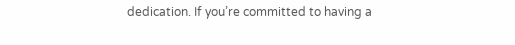dedication. If you’re committed to having a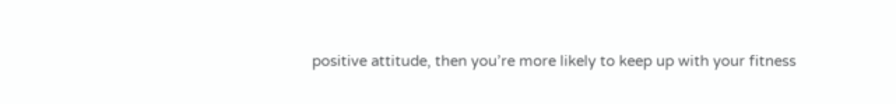positive attitude, then you’re more likely to keep up with your fitness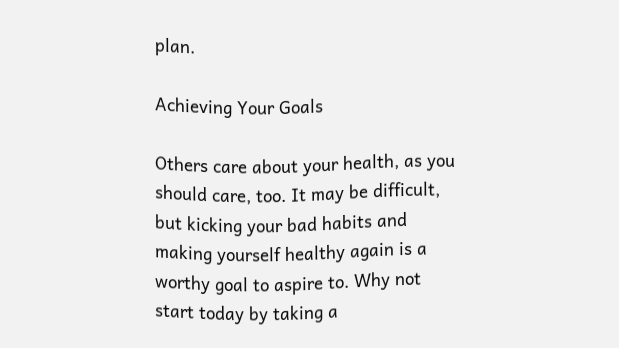plan.

Achieving Your Goals

Others care about your health, as you should care, too. It may be difficult, but kicking your bad habits and making yourself healthy again is a worthy goal to aspire to. Why not start today by taking a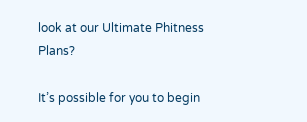look at our Ultimate Phitness Plans?

It’s possible for you to begin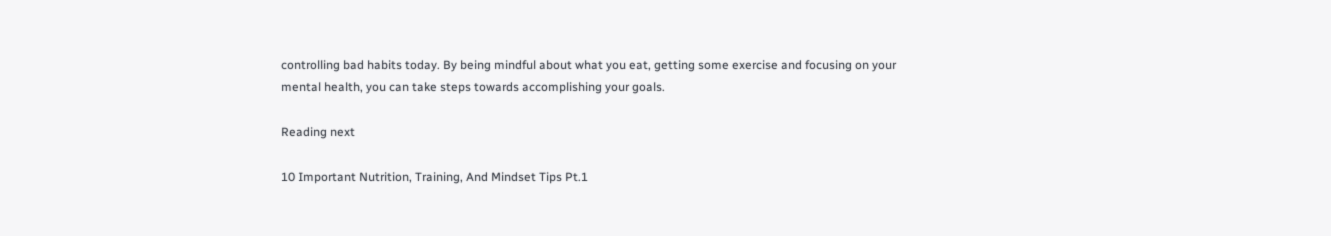controlling bad habits today. By being mindful about what you eat, getting some exercise and focusing on your mental health, you can take steps towards accomplishing your goals.

Reading next

10 Important Nutrition, Training, And Mindset Tips Pt.1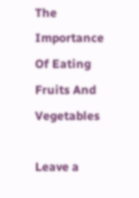The Importance Of Eating Fruits And Vegetables

Leave a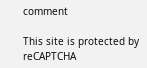comment

This site is protected by reCAPTCHA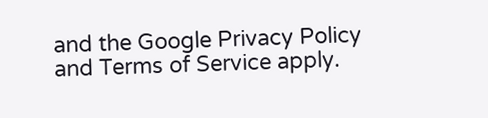and the Google Privacy Policy and Terms of Service apply.